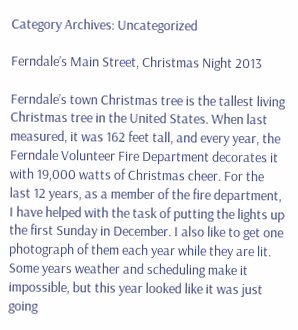Category Archives: Uncategorized

Ferndale’s Main Street, Christmas Night 2013

Ferndale’s town Christmas tree is the tallest living Christmas tree in the United States. When last measured, it was 162 feet tall, and every year, the Ferndale Volunteer Fire Department decorates it with 19,000 watts of Christmas cheer. For the last 12 years, as a member of the fire department, I have helped with the task of putting the lights up the first Sunday in December. I also like to get one photograph of them each year while they are lit. Some years weather and scheduling make it impossible, but this year looked like it was just going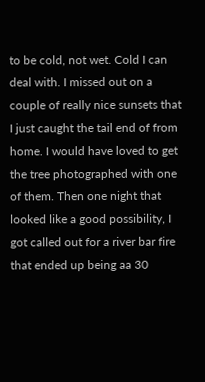to be cold, not wet. Cold I can deal with. I missed out on a couple of really nice sunsets that I just caught the tail end of from home. I would have loved to get the tree photographed with one of them. Then one night that looked like a good possibility, I got called out for a river bar fire that ended up being aa 30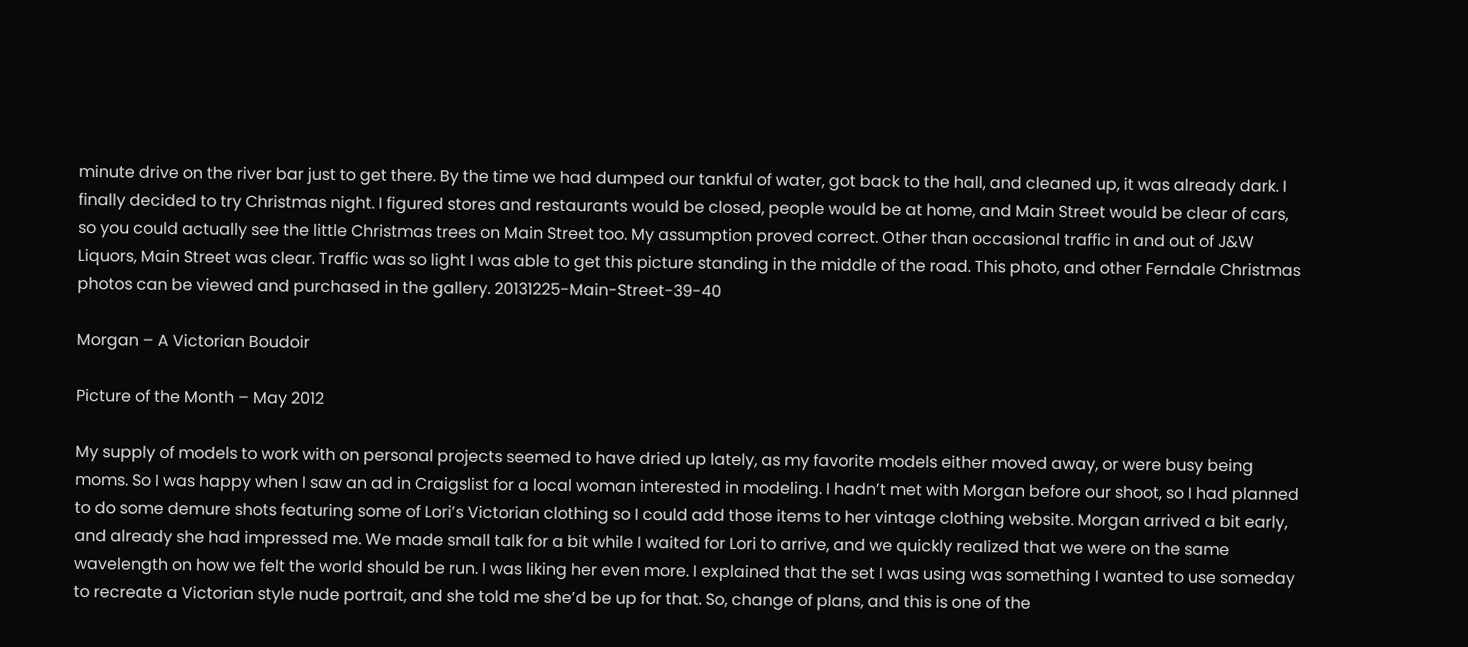minute drive on the river bar just to get there. By the time we had dumped our tankful of water, got back to the hall, and cleaned up, it was already dark. I finally decided to try Christmas night. I figured stores and restaurants would be closed, people would be at home, and Main Street would be clear of cars, so you could actually see the little Christmas trees on Main Street too. My assumption proved correct. Other than occasional traffic in and out of J&W Liquors, Main Street was clear. Traffic was so light I was able to get this picture standing in the middle of the road. This photo, and other Ferndale Christmas photos can be viewed and purchased in the gallery. 20131225-Main-Street-39-40

Morgan – A Victorian Boudoir

Picture of the Month – May 2012

My supply of models to work with on personal projects seemed to have dried up lately, as my favorite models either moved away, or were busy being moms. So I was happy when I saw an ad in Craigslist for a local woman interested in modeling. I hadn’t met with Morgan before our shoot, so I had planned to do some demure shots featuring some of Lori’s Victorian clothing so I could add those items to her vintage clothing website. Morgan arrived a bit early, and already she had impressed me. We made small talk for a bit while I waited for Lori to arrive, and we quickly realized that we were on the same wavelength on how we felt the world should be run. I was liking her even more. I explained that the set I was using was something I wanted to use someday to recreate a Victorian style nude portrait, and she told me she’d be up for that. So, change of plans, and this is one of the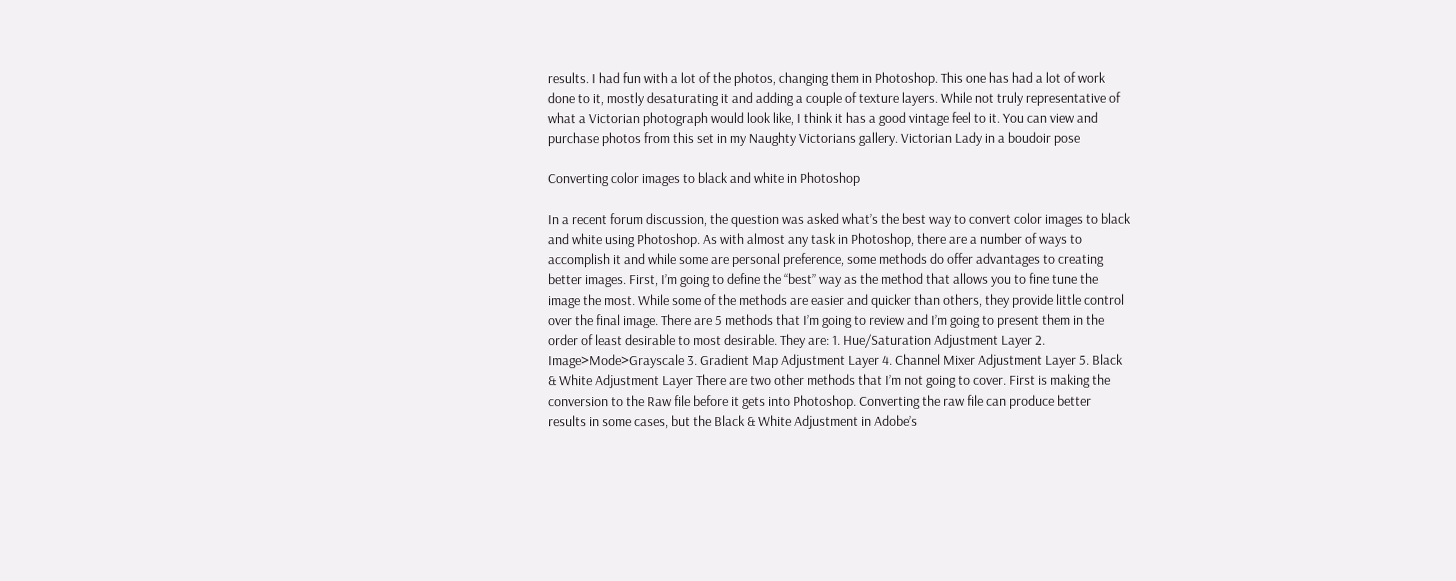results. I had fun with a lot of the photos, changing them in Photoshop. This one has had a lot of work done to it, mostly desaturating it and adding a couple of texture layers. While not truly representative of what a Victorian photograph would look like, I think it has a good vintage feel to it. You can view and purchase photos from this set in my Naughty Victorians gallery. Victorian Lady in a boudoir pose

Converting color images to black and white in Photoshop

In a recent forum discussion, the question was asked what’s the best way to convert color images to black and white using Photoshop. As with almost any task in Photoshop, there are a number of ways to accomplish it and while some are personal preference, some methods do offer advantages to creating better images. First, I’m going to define the “best” way as the method that allows you to fine tune the image the most. While some of the methods are easier and quicker than others, they provide little control over the final image. There are 5 methods that I’m going to review and I’m going to present them in the order of least desirable to most desirable. They are: 1. Hue/Saturation Adjustment Layer 2. Image>Mode>Grayscale 3. Gradient Map Adjustment Layer 4. Channel Mixer Adjustment Layer 5. Black & White Adjustment Layer There are two other methods that I’m not going to cover. First is making the conversion to the Raw file before it gets into Photoshop. Converting the raw file can produce better results in some cases, but the Black & White Adjustment in Adobe’s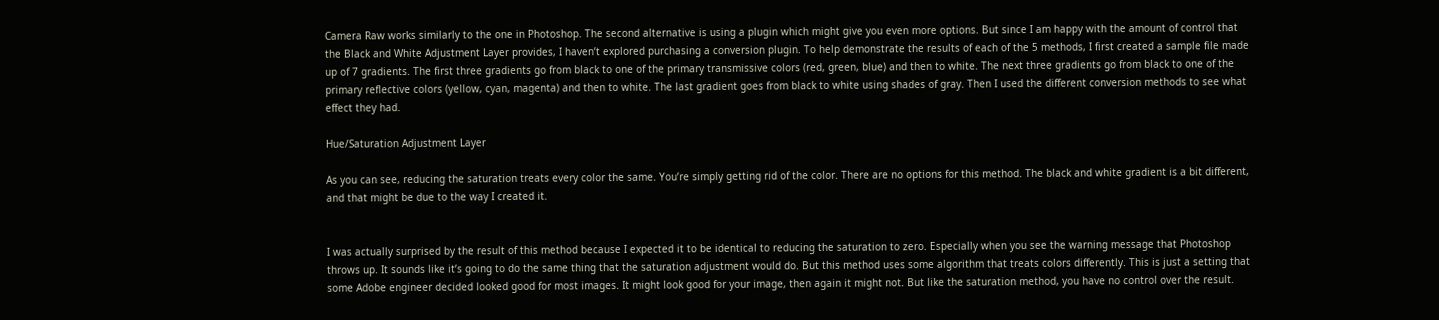Camera Raw works similarly to the one in Photoshop. The second alternative is using a plugin which might give you even more options. But since I am happy with the amount of control that the Black and White Adjustment Layer provides, I haven’t explored purchasing a conversion plugin. To help demonstrate the results of each of the 5 methods, I first created a sample file made up of 7 gradients. The first three gradients go from black to one of the primary transmissive colors (red, green, blue) and then to white. The next three gradients go from black to one of the primary reflective colors (yellow, cyan, magenta) and then to white. The last gradient goes from black to white using shades of gray. Then I used the different conversion methods to see what effect they had.

Hue/Saturation Adjustment Layer

As you can see, reducing the saturation treats every color the same. You’re simply getting rid of the color. There are no options for this method. The black and white gradient is a bit different, and that might be due to the way I created it.


I was actually surprised by the result of this method because I expected it to be identical to reducing the saturation to zero. Especially when you see the warning message that Photoshop throws up. It sounds like it’s going to do the same thing that the saturation adjustment would do. But this method uses some algorithm that treats colors differently. This is just a setting that some Adobe engineer decided looked good for most images. It might look good for your image, then again it might not. But like the saturation method, you have no control over the result.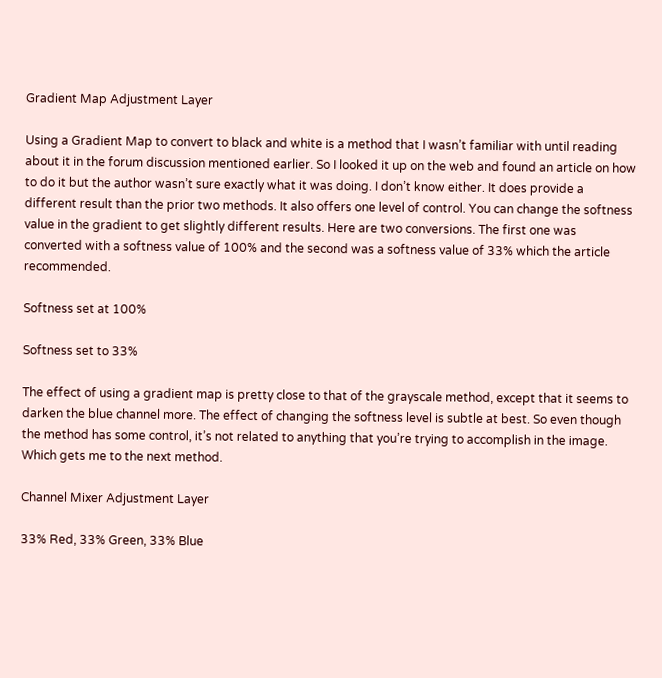Gradient Map Adjustment Layer

Using a Gradient Map to convert to black and white is a method that I wasn’t familiar with until reading about it in the forum discussion mentioned earlier. So I looked it up on the web and found an article on how to do it but the author wasn’t sure exactly what it was doing. I don’t know either. It does provide a different result than the prior two methods. It also offers one level of control. You can change the softness value in the gradient to get slightly different results. Here are two conversions. The first one was converted with a softness value of 100% and the second was a softness value of 33% which the article recommended.

Softness set at 100%

Softness set to 33%

The effect of using a gradient map is pretty close to that of the grayscale method, except that it seems to darken the blue channel more. The effect of changing the softness level is subtle at best. So even though the method has some control, it’s not related to anything that you’re trying to accomplish in the image. Which gets me to the next method.

Channel Mixer Adjustment Layer

33% Red, 33% Green, 33% Blue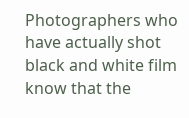Photographers who have actually shot black and white film know that the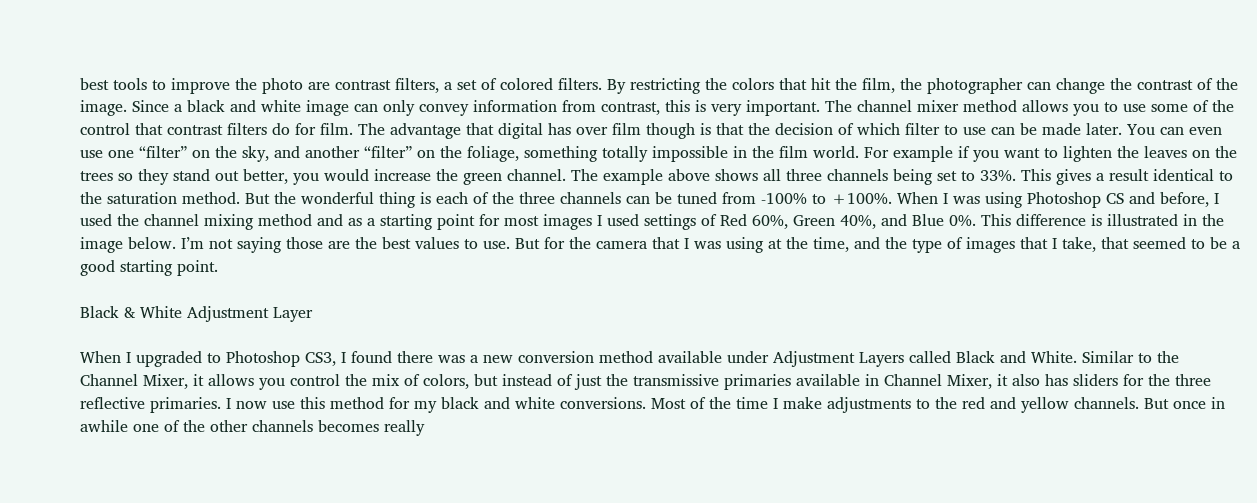best tools to improve the photo are contrast filters, a set of colored filters. By restricting the colors that hit the film, the photographer can change the contrast of the image. Since a black and white image can only convey information from contrast, this is very important. The channel mixer method allows you to use some of the control that contrast filters do for film. The advantage that digital has over film though is that the decision of which filter to use can be made later. You can even use one “filter” on the sky, and another “filter” on the foliage, something totally impossible in the film world. For example if you want to lighten the leaves on the trees so they stand out better, you would increase the green channel. The example above shows all three channels being set to 33%. This gives a result identical to the saturation method. But the wonderful thing is each of the three channels can be tuned from -100% to +100%. When I was using Photoshop CS and before, I used the channel mixing method and as a starting point for most images I used settings of Red 60%, Green 40%, and Blue 0%. This difference is illustrated in the image below. I’m not saying those are the best values to use. But for the camera that I was using at the time, and the type of images that I take, that seemed to be a good starting point.

Black & White Adjustment Layer

When I upgraded to Photoshop CS3, I found there was a new conversion method available under Adjustment Layers called Black and White. Similar to the Channel Mixer, it allows you control the mix of colors, but instead of just the transmissive primaries available in Channel Mixer, it also has sliders for the three reflective primaries. I now use this method for my black and white conversions. Most of the time I make adjustments to the red and yellow channels. But once in awhile one of the other channels becomes really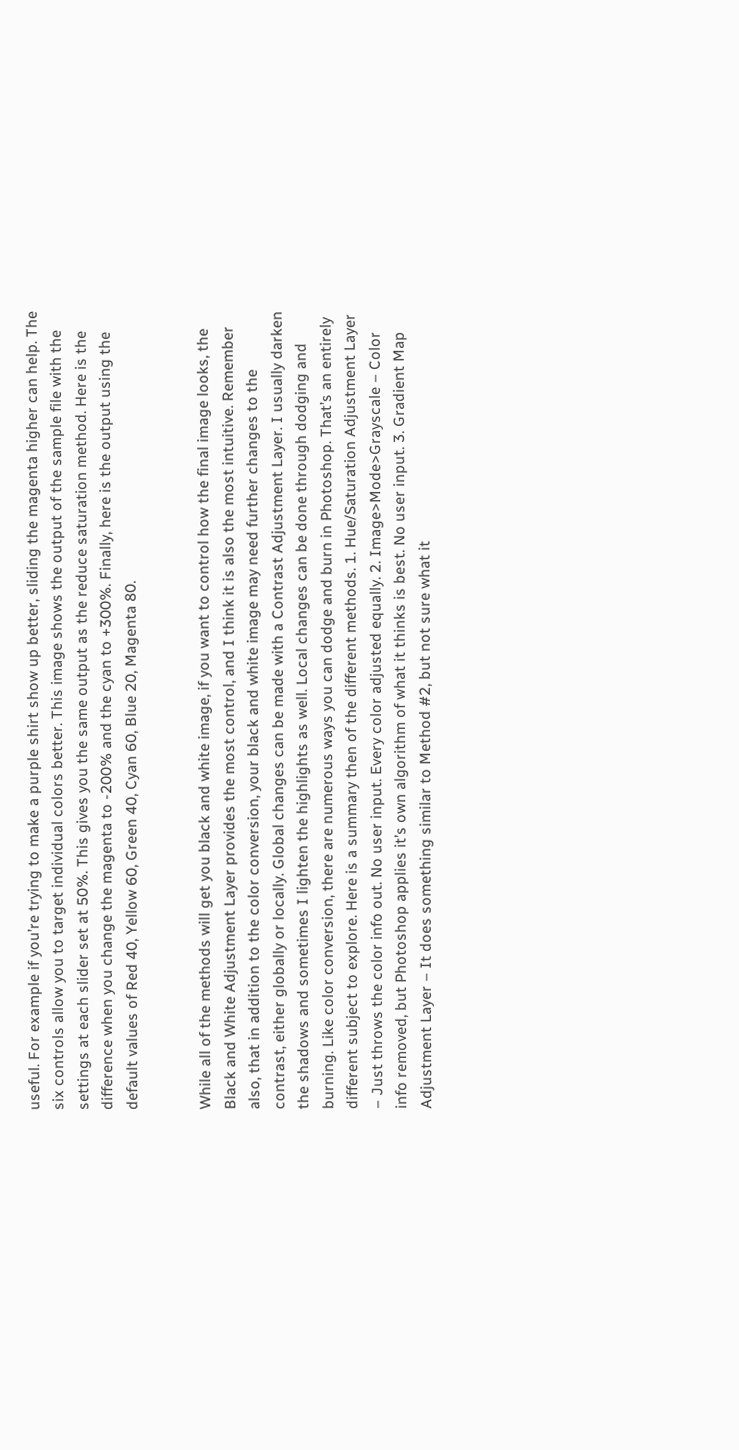useful. For example if you’re trying to make a purple shirt show up better, sliding the magenta higher can help. The six controls allow you to target individual colors better. This image shows the output of the sample file with the settings at each slider set at 50%. This gives you the same output as the reduce saturation method. Here is the difference when you change the magenta to -200% and the cyan to +300%. Finally, here is the output using the default values of Red 40, Yellow 60, Green 40, Cyan 60, Blue 20, Magenta 80.


While all of the methods will get you black and white image, if you want to control how the final image looks, the Black and White Adjustment Layer provides the most control, and I think it is also the most intuitive. Remember also, that in addition to the color conversion, your black and white image may need further changes to the contrast, either globally or locally. Global changes can be made with a Contrast Adjustment Layer. I usually darken the shadows and sometimes I lighten the highlights as well. Local changes can be done through dodging and burning. Like color conversion, there are numerous ways you can dodge and burn in Photoshop. That’s an entirely different subject to explore. Here is a summary then of the different methods. 1. Hue/Saturation Adjustment Layer – Just throws the color info out. No user input. Every color adjusted equally. 2. Image>Mode>Grayscale – Color info removed, but Photoshop applies it’s own algorithm of what it thinks is best. No user input. 3. Gradient Map Adjustment Layer – It does something similar to Method #2, but not sure what it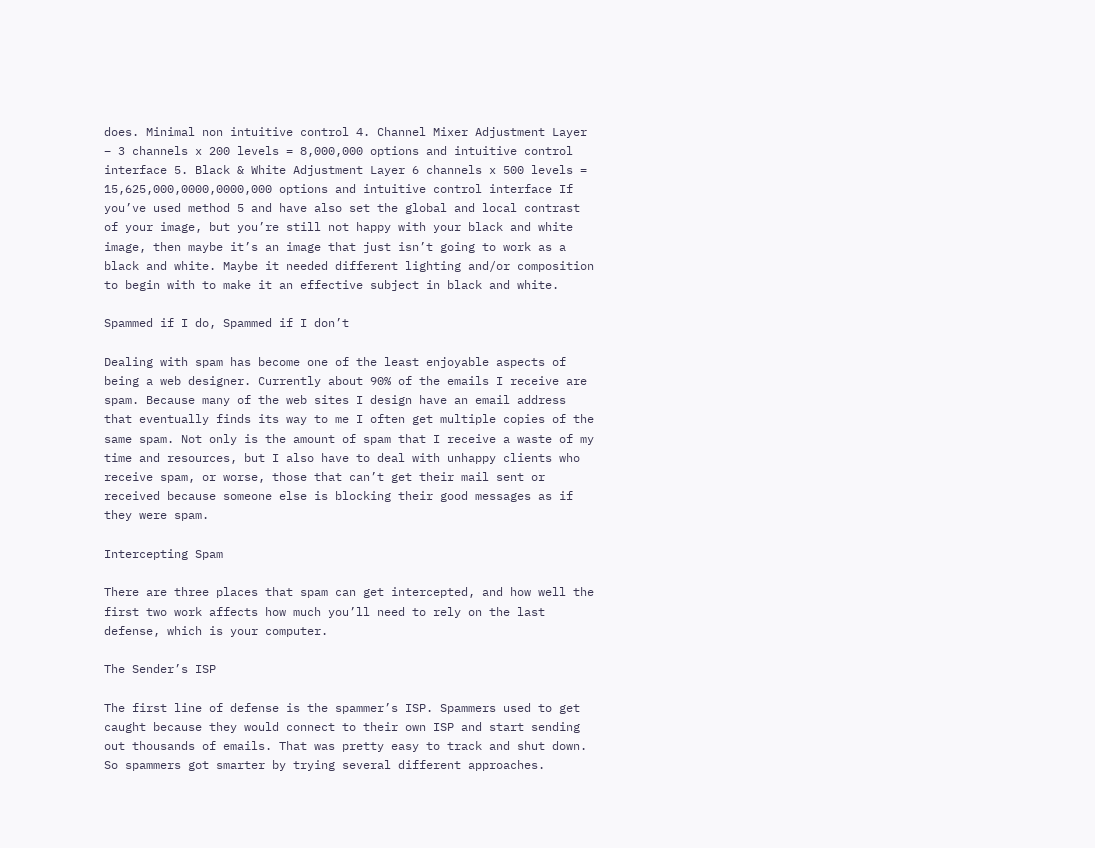does. Minimal non intuitive control 4. Channel Mixer Adjustment Layer – 3 channels x 200 levels = 8,000,000 options and intuitive control interface 5. Black & White Adjustment Layer 6 channels x 500 levels = 15,625,000,0000,0000,000 options and intuitive control interface If you’ve used method 5 and have also set the global and local contrast of your image, but you’re still not happy with your black and white image, then maybe it’s an image that just isn’t going to work as a black and white. Maybe it needed different lighting and/or composition to begin with to make it an effective subject in black and white.

Spammed if I do, Spammed if I don’t

Dealing with spam has become one of the least enjoyable aspects of being a web designer. Currently about 90% of the emails I receive are spam. Because many of the web sites I design have an email address that eventually finds its way to me I often get multiple copies of the same spam. Not only is the amount of spam that I receive a waste of my time and resources, but I also have to deal with unhappy clients who receive spam, or worse, those that can’t get their mail sent or received because someone else is blocking their good messages as if they were spam.

Intercepting Spam

There are three places that spam can get intercepted, and how well the first two work affects how much you’ll need to rely on the last defense, which is your computer.

The Sender’s ISP

The first line of defense is the spammer’s ISP. Spammers used to get caught because they would connect to their own ISP and start sending out thousands of emails. That was pretty easy to track and shut down. So spammers got smarter by trying several different approaches.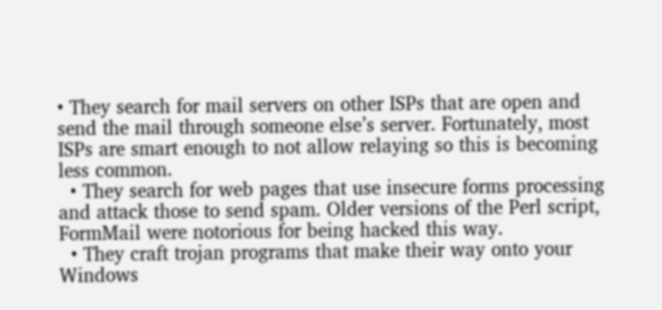• They search for mail servers on other ISPs that are open and send the mail through someone else’s server. Fortunately, most ISPs are smart enough to not allow relaying so this is becoming less common.
  • They search for web pages that use insecure forms processing and attack those to send spam. Older versions of the Perl script, FormMail were notorious for being hacked this way.
  • They craft trojan programs that make their way onto your Windows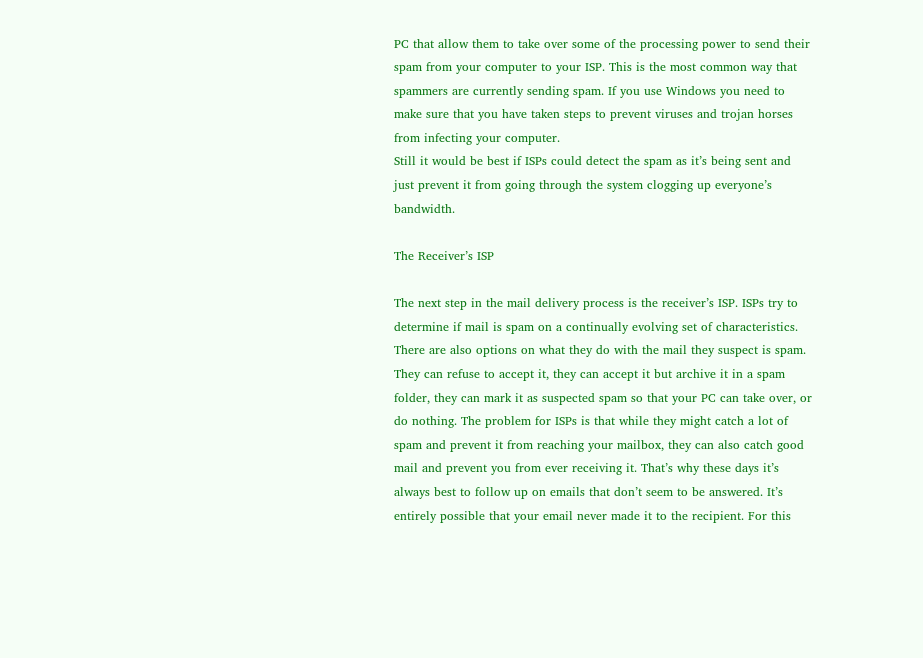PC that allow them to take over some of the processing power to send their spam from your computer to your ISP. This is the most common way that spammers are currently sending spam. If you use Windows you need to make sure that you have taken steps to prevent viruses and trojan horses from infecting your computer.
Still it would be best if ISPs could detect the spam as it’s being sent and just prevent it from going through the system clogging up everyone’s bandwidth.

The Receiver’s ISP

The next step in the mail delivery process is the receiver’s ISP. ISPs try to determine if mail is spam on a continually evolving set of characteristics. There are also options on what they do with the mail they suspect is spam. They can refuse to accept it, they can accept it but archive it in a spam folder, they can mark it as suspected spam so that your PC can take over, or do nothing. The problem for ISPs is that while they might catch a lot of spam and prevent it from reaching your mailbox, they can also catch good mail and prevent you from ever receiving it. That’s why these days it’s always best to follow up on emails that don’t seem to be answered. It’s entirely possible that your email never made it to the recipient. For this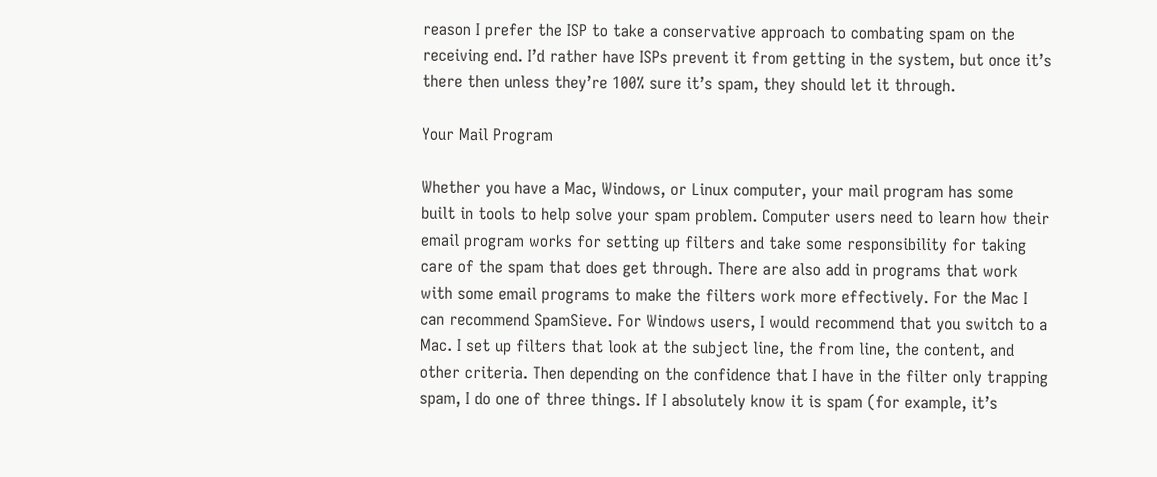reason I prefer the ISP to take a conservative approach to combating spam on the receiving end. I’d rather have ISPs prevent it from getting in the system, but once it’s there then unless they’re 100% sure it’s spam, they should let it through.

Your Mail Program

Whether you have a Mac, Windows, or Linux computer, your mail program has some built in tools to help solve your spam problem. Computer users need to learn how their email program works for setting up filters and take some responsibility for taking care of the spam that does get through. There are also add in programs that work with some email programs to make the filters work more effectively. For the Mac I can recommend SpamSieve. For Windows users, I would recommend that you switch to a Mac. I set up filters that look at the subject line, the from line, the content, and other criteria. Then depending on the confidence that I have in the filter only trapping spam, I do one of three things. If I absolutely know it is spam (for example, it’s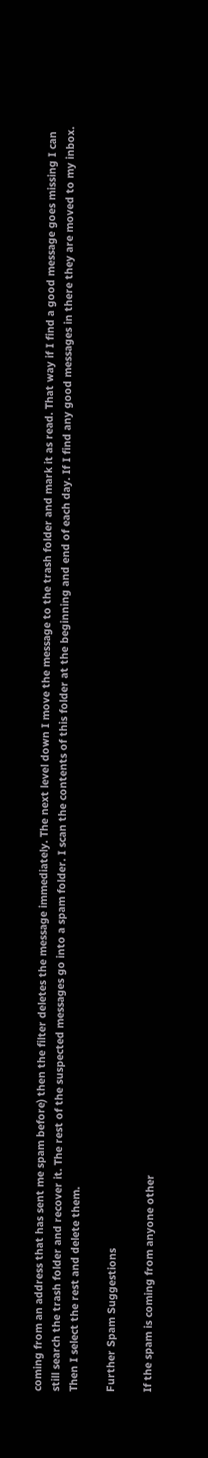coming from an address that has sent me spam before) then the filter deletes the message immediately. The next level down I move the message to the trash folder and mark it as read. That way if I find a good message goes missing I can still search the trash folder and recover it. The rest of the suspected messages go into a spam folder. I scan the contents of this folder at the beginning and end of each day. If I find any good messages in there they are moved to my inbox. Then I select the rest and delete them.

Further Spam Suggestions

If the spam is coming from anyone other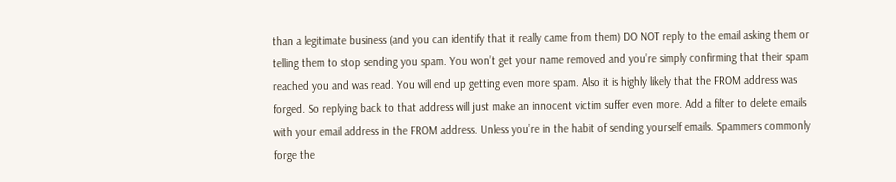than a legitimate business (and you can identify that it really came from them) DO NOT reply to the email asking them or telling them to stop sending you spam. You won’t get your name removed and you’re simply confirming that their spam reached you and was read. You will end up getting even more spam. Also it is highly likely that the FROM address was forged. So replying back to that address will just make an innocent victim suffer even more. Add a filter to delete emails with your email address in the FROM address. Unless you’re in the habit of sending yourself emails. Spammers commonly forge the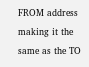FROM address making it the same as the TO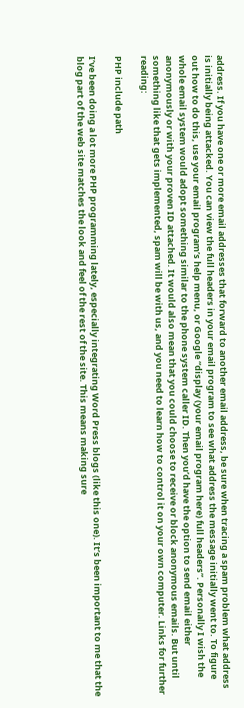address. If you have one or more email addresses that forward to another email address, be sure when tracing a spam problem what address is initially being attacked. You can view the full headers in your email program to see what address the message initially went to. To figure out how to do this, use your email program’s help menu, or Google “display (your email program here) full headers”. Personally I wish the whole email system would adopt something similar to the phone system caller ID. Then you’d have the option to send email either anonymously or with your proven ID attached. It would also mean that you could choose to receive or block anonymous emails. But until something like that gets implemented, spam will be with us, and you need to learn how to control it on your own computer. Links for further reading:

PHP include path

I’ve been doing a lot more PHP programming lately, especially integrating Word Press blogs (like this one). It’s been important to me that the blog part of the web site matches the look and feel of the rest of the site. This means making sure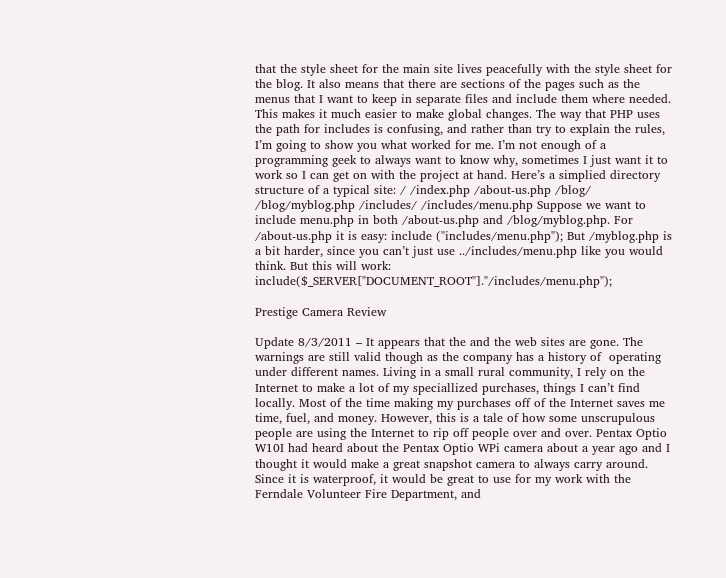that the style sheet for the main site lives peacefully with the style sheet for the blog. It also means that there are sections of the pages such as the menus that I want to keep in separate files and include them where needed. This makes it much easier to make global changes. The way that PHP uses the path for includes is confusing, and rather than try to explain the rules, I’m going to show you what worked for me. I’m not enough of a programming geek to always want to know why, sometimes I just want it to work so I can get on with the project at hand. Here’s a simplied directory structure of a typical site: / /index.php /about-us.php /blog/ /blog/myblog.php /includes/ /includes/menu.php Suppose we want to include menu.php in both /about-us.php and /blog/myblog.php. For /about-us.php it is easy: include ("includes/menu.php"); But /myblog.php is a bit harder, since you can’t just use ../includes/menu.php like you would think. But this will work: include($_SERVER["DOCUMENT_ROOT"]."/includes/menu.php");

Prestige Camera Review

Update 8/3/2011 – It appears that the and the web sites are gone. The warnings are still valid though as the company has a history of  operating under different names. Living in a small rural community, I rely on the Internet to make a lot of my speciallized purchases, things I can’t find locally. Most of the time making my purchases off of the Internet saves me time, fuel, and money. However, this is a tale of how some unscrupulous people are using the Internet to rip off people over and over. Pentax Optio W10I had heard about the Pentax Optio WPi camera about a year ago and I thought it would make a great snapshot camera to always carry around. Since it is waterproof, it would be great to use for my work with the Ferndale Volunteer Fire Department, and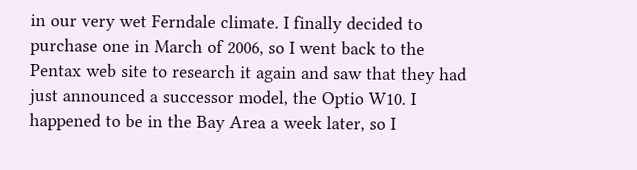in our very wet Ferndale climate. I finally decided to purchase one in March of 2006, so I went back to the Pentax web site to research it again and saw that they had just announced a successor model, the Optio W10. I happened to be in the Bay Area a week later, so I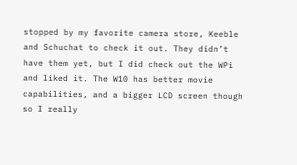stopped by my favorite camera store, Keeble and Schuchat to check it out. They didn’t have them yet, but I did check out the WPi and liked it. The W10 has better movie capabilities, and a bigger LCD screen though so I really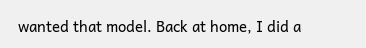wanted that model. Back at home, I did a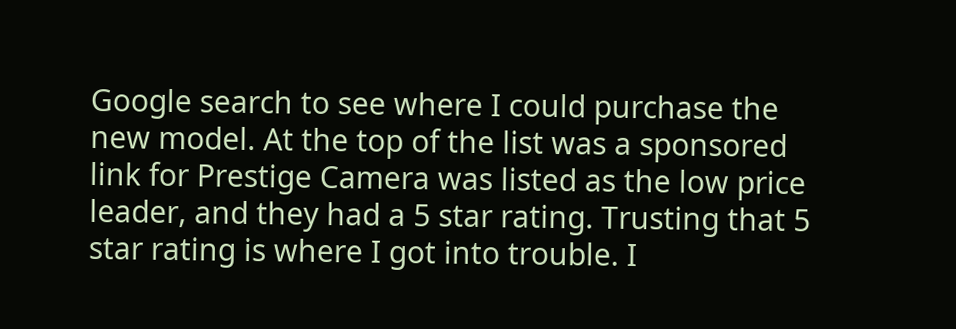Google search to see where I could purchase the new model. At the top of the list was a sponsored link for Prestige Camera was listed as the low price leader, and they had a 5 star rating. Trusting that 5 star rating is where I got into trouble. I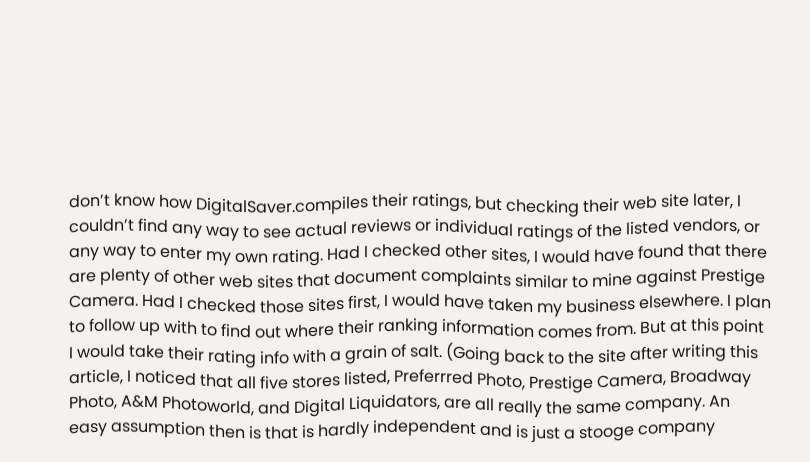don’t know how DigitalSaver.compiles their ratings, but checking their web site later, I couldn’t find any way to see actual reviews or individual ratings of the listed vendors, or any way to enter my own rating. Had I checked other sites, I would have found that there are plenty of other web sites that document complaints similar to mine against Prestige Camera. Had I checked those sites first, I would have taken my business elsewhere. I plan to follow up with to find out where their ranking information comes from. But at this point I would take their rating info with a grain of salt. (Going back to the site after writing this article, I noticed that all five stores listed, Preferrred Photo, Prestige Camera, Broadway Photo, A&M Photoworld, and Digital Liquidators, are all really the same company. An easy assumption then is that is hardly independent and is just a stooge company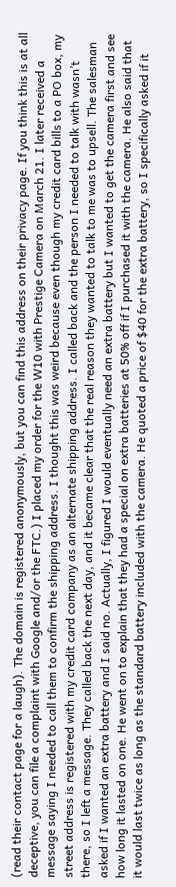(read their contact page for a laugh). The domain is registered anonymously, but you can find this address on their privacy page. If you think this is at all deceptive, you can file a complaint with Google and/or the FTC.) I placed my order for the W10 with Prestige Camera on March 21. I later received a message saying I needed to call them to confirm the shipping address. I thought this was weird because even though my credit card bills to a PO box, my street address is registered with my credit card company as an alternate shipping address. I called back and the person I needed to talk with wasn’t there, so I left a message. They called back the next day, and it became clear that the real reason they wanted to talk to me was to upsell. The salesman asked if I wanted an extra battery and I said no. Actually, I figured I would eventually need an extra battery but I wanted to get the camera first and see how long it lasted on one. He went on to explain that they had a special on extra batteries at 50% off if I purchased it with the camera. He also said that it would last twice as long as the standard battery included with the camera. He quoted a price of $40 for the extra battery, so I specifically asked if it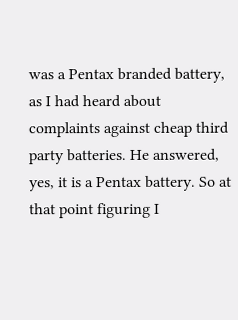was a Pentax branded battery, as I had heard about complaints against cheap third party batteries. He answered, yes, it is a Pentax battery. So at that point figuring I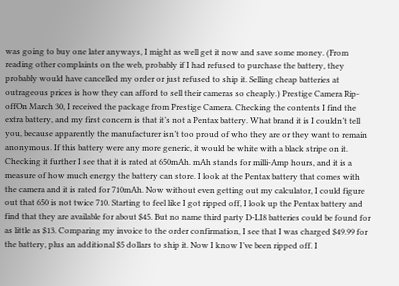was going to buy one later anyways, I might as well get it now and save some money. (From reading other complaints on the web, probably if I had refused to purchase the battery, they probably would have cancelled my order or just refused to ship it. Selling cheap batteries at outrageous prices is how they can afford to sell their cameras so cheaply.) Prestige Camera Rip-offOn March 30, I received the package from Prestige Camera. Checking the contents I find the extra battery, and my first concern is that it’s not a Pentax battery. What brand it is I couldn’t tell you, because apparently the manufacturer isn’t too proud of who they are or they want to remain anonymous. If this battery were any more generic, it would be white with a black stripe on it. Checking it further I see that it is rated at 650mAh. mAh stands for milli-Amp hours, and it is a measure of how much energy the battery can store. I look at the Pentax battery that comes with the camera and it is rated for 710mAh. Now without even getting out my calculator, I could figure out that 650 is not twice 710. Starting to feel like I got ripped off, I look up the Pentax battery and find that they are available for about $45. But no name third party D-LI8 batteries could be found for as little as $13. Comparing my invoice to the order confirmation, I see that I was charged $49.99 for the battery, plus an additional $5 dollars to ship it. Now I know I’ve been ripped off. I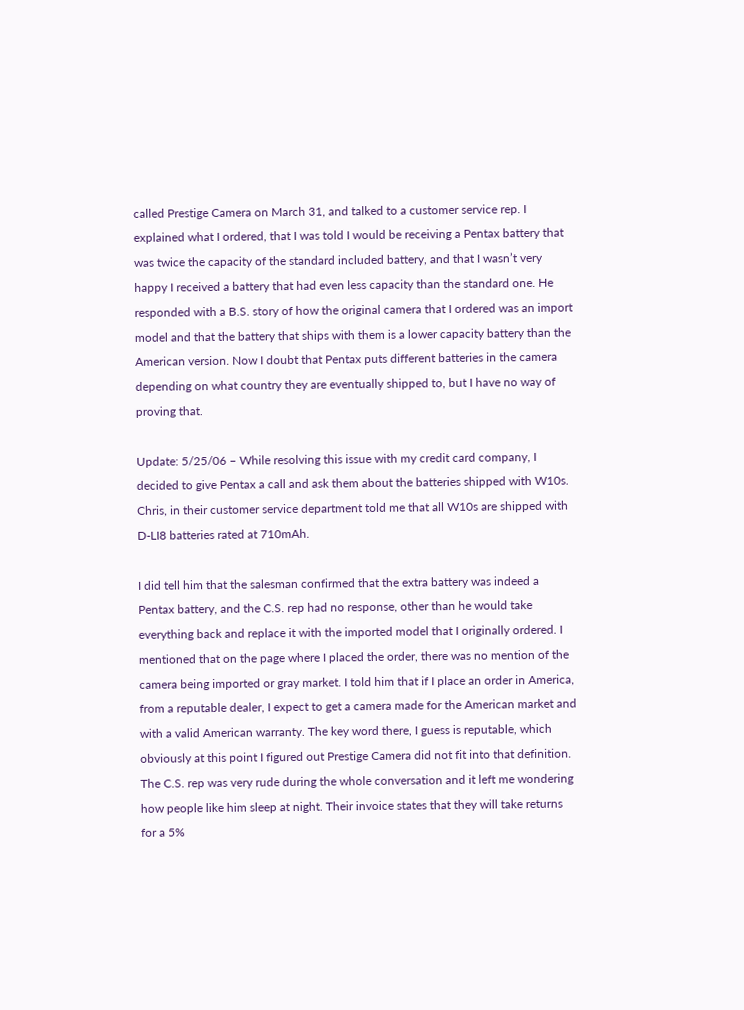called Prestige Camera on March 31, and talked to a customer service rep. I explained what I ordered, that I was told I would be receiving a Pentax battery that was twice the capacity of the standard included battery, and that I wasn’t very happy I received a battery that had even less capacity than the standard one. He responded with a B.S. story of how the original camera that I ordered was an import model and that the battery that ships with them is a lower capacity battery than the American version. Now I doubt that Pentax puts different batteries in the camera depending on what country they are eventually shipped to, but I have no way of proving that.

Update: 5/25/06 – While resolving this issue with my credit card company, I decided to give Pentax a call and ask them about the batteries shipped with W10s. Chris, in their customer service department told me that all W10s are shipped with D-LI8 batteries rated at 710mAh.

I did tell him that the salesman confirmed that the extra battery was indeed a Pentax battery, and the C.S. rep had no response, other than he would take everything back and replace it with the imported model that I originally ordered. I mentioned that on the page where I placed the order, there was no mention of the camera being imported or gray market. I told him that if I place an order in America, from a reputable dealer, I expect to get a camera made for the American market and with a valid American warranty. The key word there, I guess is reputable, which obviously at this point I figured out Prestige Camera did not fit into that definition. The C.S. rep was very rude during the whole conversation and it left me wondering how people like him sleep at night. Their invoice states that they will take returns for a 5%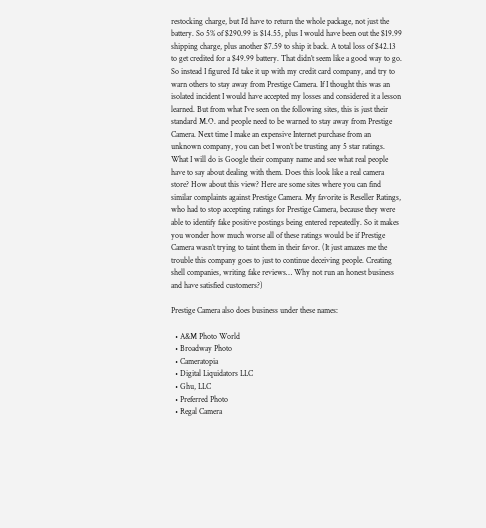restocking charge, but I’d have to return the whole package, not just the battery. So 5% of $290.99 is $14.55, plus I would have been out the $19.99 shipping charge, plus another $7.59 to ship it back. A total loss of $42.13 to get credited for a $49.99 battery. That didn’t seem like a good way to go. So instead I figured I’d take it up with my credit card company, and try to warn others to stay away from Prestige Camera. If I thought this was an isolated incident I would have accepted my losses and considered it a lesson learned. But from what I’ve seen on the following sites, this is just their standard M.O. and people need to be warned to stay away from Prestige Camera. Next time I make an expensive Internet purchase from an unknown company, you can bet I won’t be trusting any 5 star ratings. What I will do is Google their company name and see what real people have to say about dealing with them. Does this look like a real camera store? How about this view? Here are some sites where you can find similar complaints against Prestige Camera. My favorite is Reseller Ratings, who had to stop accepting ratings for Prestige Camera, because they were able to identify fake positive postings being entered repeatedly. So it makes you wonder how much worse all of these ratings would be if Prestige Camera wasn’t trying to taint them in their favor. (It just amazes me the trouble this company goes to just to continue deceiving people. Creating shell companies, writing fake reviews… Why not run an honest business and have satisfied customers?)

Prestige Camera also does business under these names:

  • A&M Photo World
  • Broadway Photo
  • Cameratopia
  • Digital Liquidators LLC
  • Ghu, LLC
  • Preferred Photo
  • Regal Camera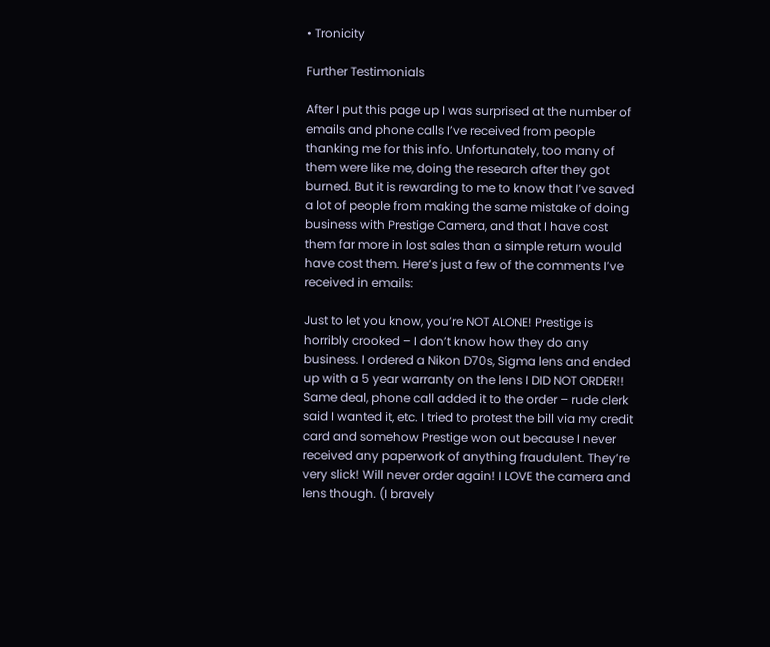• Tronicity

Further Testimonials

After I put this page up I was surprised at the number of emails and phone calls I’ve received from people thanking me for this info. Unfortunately, too many of them were like me, doing the research after they got burned. But it is rewarding to me to know that I’ve saved a lot of people from making the same mistake of doing business with Prestige Camera, and that I have cost them far more in lost sales than a simple return would have cost them. Here’s just a few of the comments I’ve received in emails:

Just to let you know, you’re NOT ALONE! Prestige is horribly crooked – I don’t know how they do any business. I ordered a Nikon D70s, Sigma lens and ended up with a 5 year warranty on the lens I DID NOT ORDER!! Same deal, phone call added it to the order – rude clerk said I wanted it, etc. I tried to protest the bill via my credit card and somehow Prestige won out because I never received any paperwork of anything fraudulent. They’re very slick! Will never order again! I LOVE the camera and lens though. (I bravely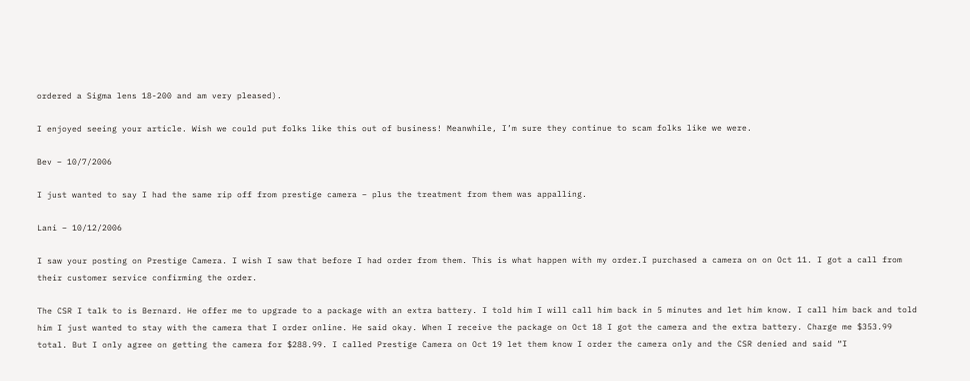ordered a Sigma lens 18-200 and am very pleased).

I enjoyed seeing your article. Wish we could put folks like this out of business! Meanwhile, I’m sure they continue to scam folks like we were.

Bev – 10/7/2006

I just wanted to say I had the same rip off from prestige camera – plus the treatment from them was appalling.

Lani – 10/12/2006

I saw your posting on Prestige Camera. I wish I saw that before I had order from them. This is what happen with my order.I purchased a camera on on Oct 11. I got a call from their customer service confirming the order.

The CSR I talk to is Bernard. He offer me to upgrade to a package with an extra battery. I told him I will call him back in 5 minutes and let him know. I call him back and told him I just wanted to stay with the camera that I order online. He said okay. When I receive the package on Oct 18 I got the camera and the extra battery. Charge me $353.99 total. But I only agree on getting the camera for $288.99. I called Prestige Camera on Oct 19 let them know I order the camera only and the CSR denied and said “I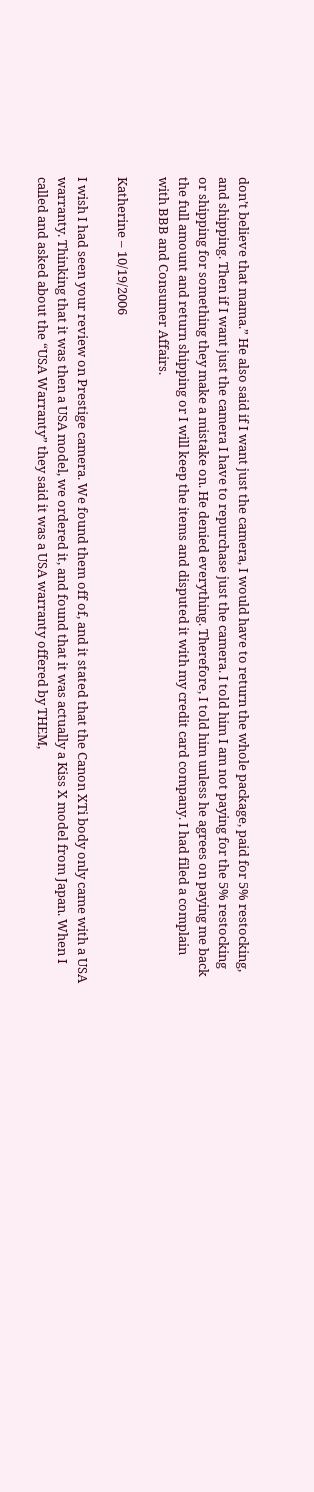don’t believe that mama.” He also said if I want just the camera, I would have to return the whole package, paid for 5% restocking, and shipping. Then if I want just the camera I have to repurchase just the camera. I told him I am not paying for the 5% restocking or shipping for something they make a mistake on. He denied everything. Therefore, I told him unless he agrees on paying me back the full amount and return shipping or I will keep the items and disputed it with my credit card company. I had filed a complain with BBB and Consumer Affairs.

Katherine – 10/19/2006

I wish I had seen your review on Prestige camera. We found them off of, and it stated that the Canon XTi body only came with a USA warranty. Thinking that it was then a USA model, we ordered it, and found that it was actually a Kiss X model from Japan. When I called and asked about the “USA Warranty” they said it was a USA warranty offered by THEM,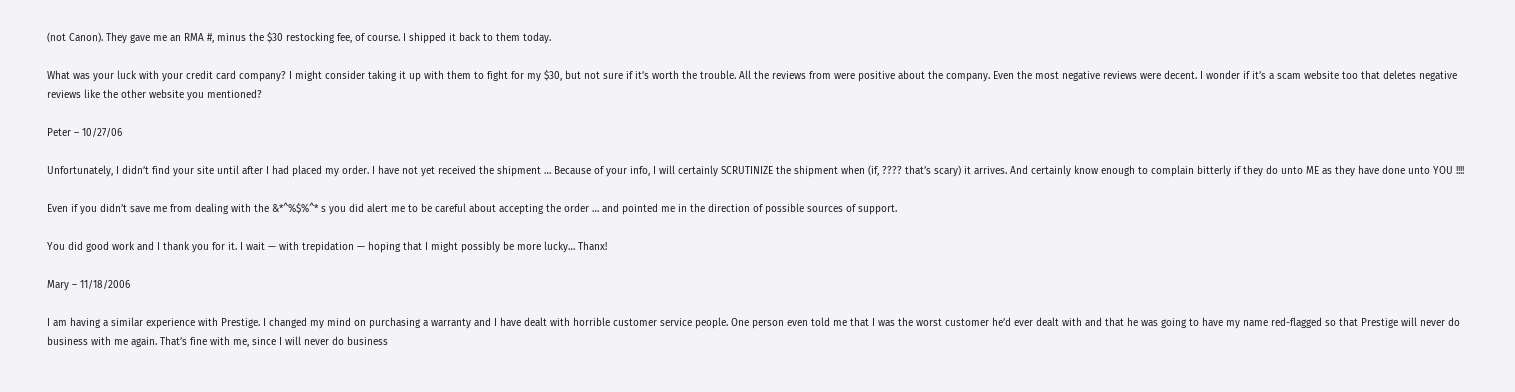(not Canon). They gave me an RMA #, minus the $30 restocking fee, of course. I shipped it back to them today.

What was your luck with your credit card company? I might consider taking it up with them to fight for my $30, but not sure if it’s worth the trouble. All the reviews from were positive about the company. Even the most negative reviews were decent. I wonder if it’s a scam website too that deletes negative reviews like the other website you mentioned?

Peter – 10/27/06

Unfortunately, I didn’t find your site until after I had placed my order. I have not yet received the shipment … Because of your info, I will certainly SCRUTINIZE the shipment when (if, ???? that’s scary) it arrives. And certainly know enough to complain bitterly if they do unto ME as they have done unto YOU !!!!

Even if you didn’t save me from dealing with the &*^%$%^* s you did alert me to be careful about accepting the order … and pointed me in the direction of possible sources of support.

You did good work and I thank you for it. I wait — with trepidation — hoping that I might possibly be more lucky… Thanx!

Mary – 11/18/2006

I am having a similar experience with Prestige. I changed my mind on purchasing a warranty and I have dealt with horrible customer service people. One person even told me that I was the worst customer he’d ever dealt with and that he was going to have my name red-flagged so that Prestige will never do business with me again. That’s fine with me, since I will never do business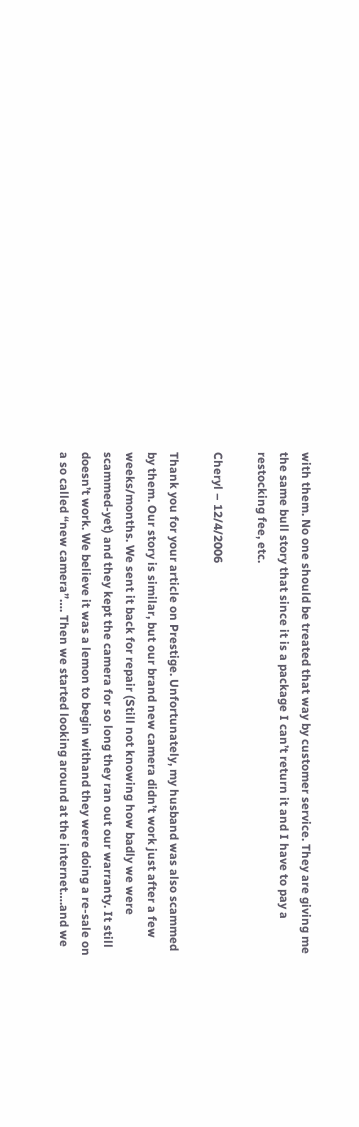with them. No one should be treated that way by customer service. They are giving me the same bull story that since it is a package I can’t return it and I have to pay a restocking fee, etc.

Cheryl – 12/4/2006

Thank you for your article on Prestige. Unfortunately, my husband was also scammed by them. Our story is similar, but our brand new camera didn’t work just after a few weeks/months. We sent it back for repair (Still not knowing how badly we were scammed-yet) and they kept the camera for so long they ran out our warranty. It still doesn’t work. We believe it was a lemon to begin withand they were doing a re-sale on a so called “new camera”…. Then we started looking around at the internet….and we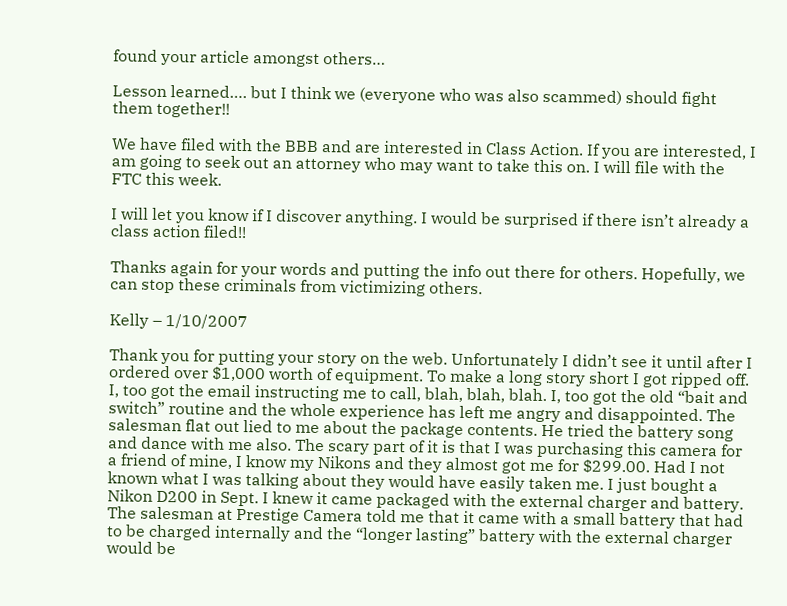found your article amongst others…

Lesson learned…. but I think we (everyone who was also scammed) should fight them together!!

We have filed with the BBB and are interested in Class Action. If you are interested, I am going to seek out an attorney who may want to take this on. I will file with the FTC this week.

I will let you know if I discover anything. I would be surprised if there isn’t already a class action filed!!

Thanks again for your words and putting the info out there for others. Hopefully, we can stop these criminals from victimizing others.

Kelly – 1/10/2007

Thank you for putting your story on the web. Unfortunately I didn’t see it until after I ordered over $1,000 worth of equipment. To make a long story short I got ripped off. I, too got the email instructing me to call, blah, blah, blah. I, too got the old “bait and switch” routine and the whole experience has left me angry and disappointed. The salesman flat out lied to me about the package contents. He tried the battery song and dance with me also. The scary part of it is that I was purchasing this camera for a friend of mine, I know my Nikons and they almost got me for $299.00. Had I not known what I was talking about they would have easily taken me. I just bought a Nikon D200 in Sept. I knew it came packaged with the external charger and battery. The salesman at Prestige Camera told me that it came with a small battery that had to be charged internally and the “longer lasting” battery with the external charger would be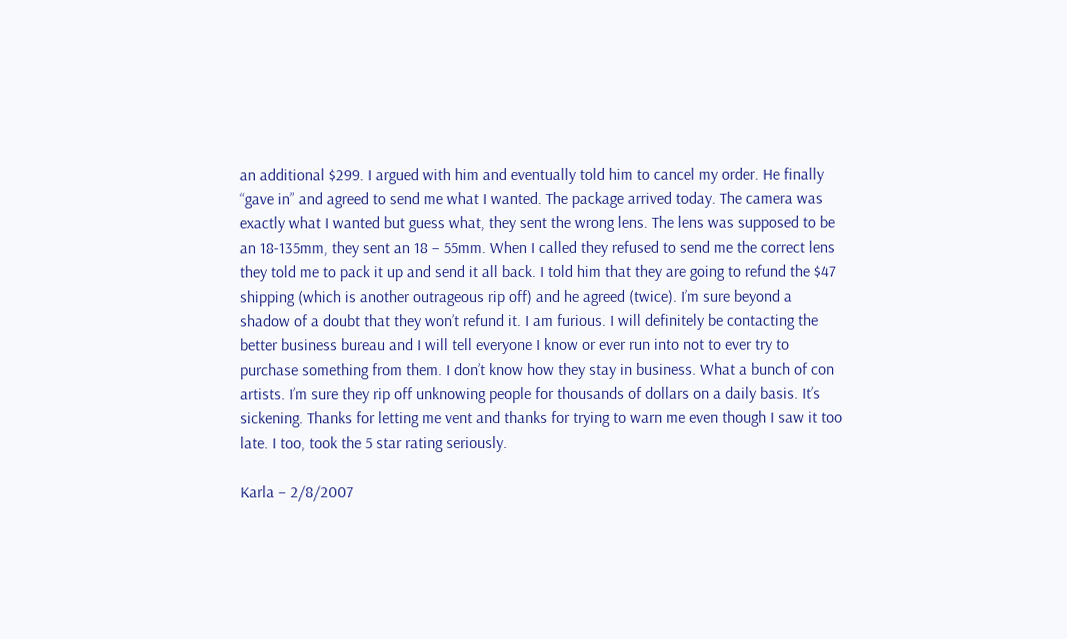an additional $299. I argued with him and eventually told him to cancel my order. He finally “gave in” and agreed to send me what I wanted. The package arrived today. The camera was exactly what I wanted but guess what, they sent the wrong lens. The lens was supposed to be an 18-135mm, they sent an 18 – 55mm. When I called they refused to send me the correct lens they told me to pack it up and send it all back. I told him that they are going to refund the $47 shipping (which is another outrageous rip off) and he agreed (twice). I’m sure beyond a shadow of a doubt that they won’t refund it. I am furious. I will definitely be contacting the better business bureau and I will tell everyone I know or ever run into not to ever try to purchase something from them. I don’t know how they stay in business. What a bunch of con artists. I’m sure they rip off unknowing people for thousands of dollars on a daily basis. It’s sickening. Thanks for letting me vent and thanks for trying to warn me even though I saw it too late. I too, took the 5 star rating seriously.

Karla – 2/8/2007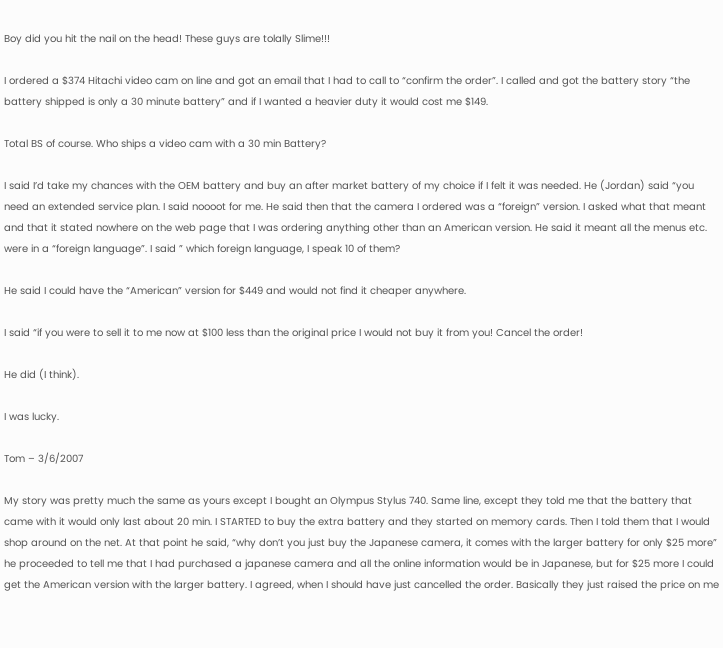Boy did you hit the nail on the head! These guys are tolally Slime!!!

I ordered a $374 Hitachi video cam on line and got an email that I had to call to “confirm the order”. I called and got the battery story “the battery shipped is only a 30 minute battery” and if I wanted a heavier duty it would cost me $149.

Total BS of course. Who ships a video cam with a 30 min Battery?

I said I’d take my chances with the OEM battery and buy an after market battery of my choice if I felt it was needed. He (Jordan) said “you need an extended service plan. I said noooot for me. He said then that the camera I ordered was a “foreign” version. I asked what that meant and that it stated nowhere on the web page that I was ordering anything other than an American version. He said it meant all the menus etc. were in a “foreign language”. I said ” which foreign language, I speak 10 of them?

He said I could have the “American” version for $449 and would not find it cheaper anywhere.

I said “if you were to sell it to me now at $100 less than the original price I would not buy it from you! Cancel the order!

He did (I think).

I was lucky.

Tom – 3/6/2007

My story was pretty much the same as yours except I bought an Olympus Stylus 740. Same line, except they told me that the battery that came with it would only last about 20 min. I STARTED to buy the extra battery and they started on memory cards. Then I told them that I would shop around on the net. At that point he said, “why don’t you just buy the Japanese camera, it comes with the larger battery for only $25 more” he proceeded to tell me that I had purchased a japanese camera and all the online information would be in Japanese, but for $25 more I could get the American version with the larger battery. I agreed, when I should have just cancelled the order. Basically they just raised the price on me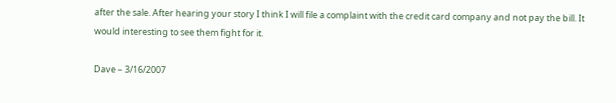after the sale. After hearing your story I think I will file a complaint with the credit card company and not pay the bill. It would interesting to see them fight for it.

Dave – 3/16/2007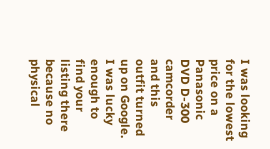I was looking for the lowest price on a Panasonic DVD D-300 camcorder and this outfit turned up on Google. I was lucky enough to find your listing there because no physical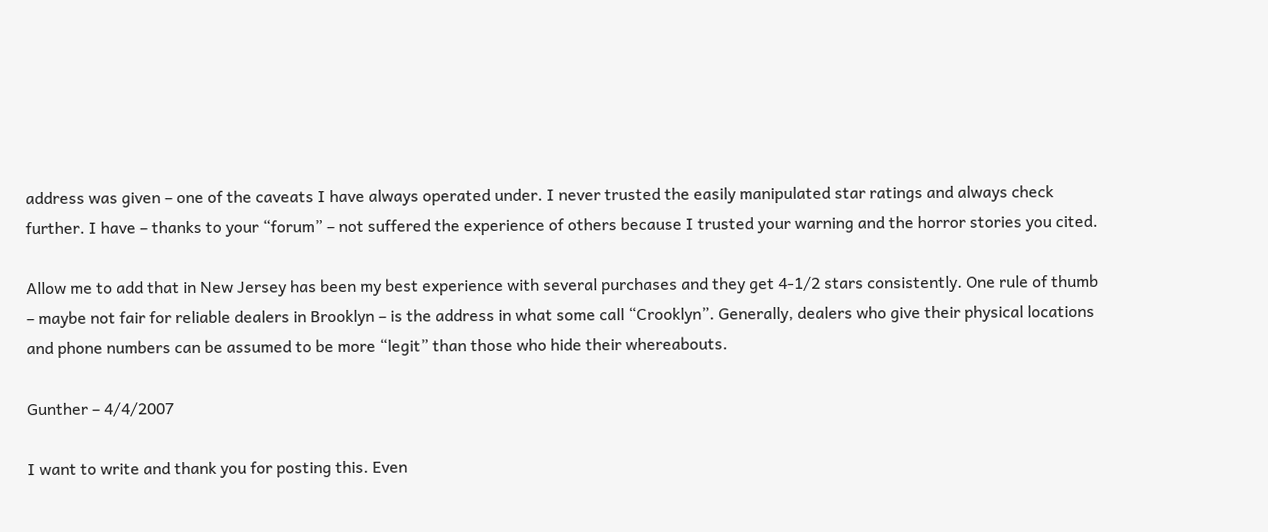address was given – one of the caveats I have always operated under. I never trusted the easily manipulated star ratings and always check further. I have – thanks to your “forum” – not suffered the experience of others because I trusted your warning and the horror stories you cited.

Allow me to add that in New Jersey has been my best experience with several purchases and they get 4-1/2 stars consistently. One rule of thumb – maybe not fair for reliable dealers in Brooklyn – is the address in what some call “Crooklyn”. Generally, dealers who give their physical locations and phone numbers can be assumed to be more “legit” than those who hide their whereabouts.

Gunther – 4/4/2007

I want to write and thank you for posting this. Even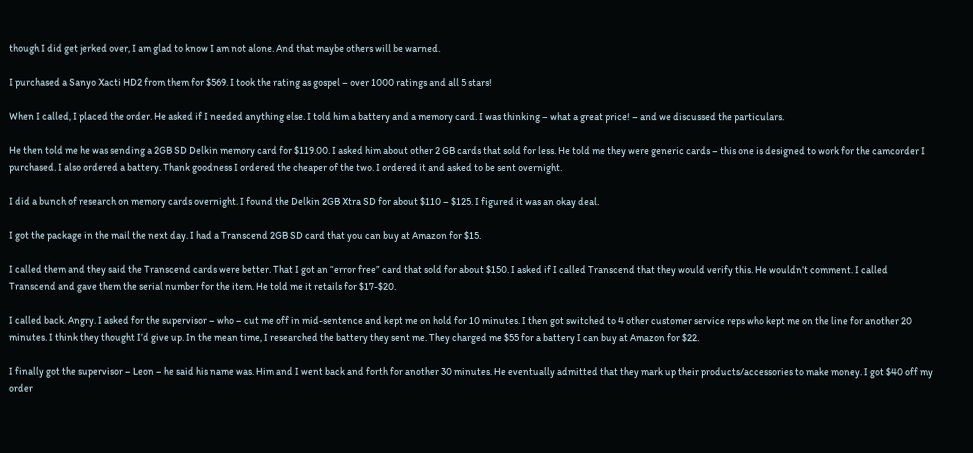though I did get jerked over, I am glad to know I am not alone. And that maybe others will be warned.

I purchased a Sanyo Xacti HD2 from them for $569. I took the rating as gospel – over 1000 ratings and all 5 stars!

When I called, I placed the order. He asked if I needed anything else. I told him a battery and a memory card. I was thinking – what a great price! – and we discussed the particulars.

He then told me he was sending a 2GB SD Delkin memory card for $119.00. I asked him about other 2 GB cards that sold for less. He told me they were generic cards – this one is designed to work for the camcorder I purchased. I also ordered a battery. Thank goodness I ordered the cheaper of the two. I ordered it and asked to be sent overnight.

I did a bunch of research on memory cards overnight. I found the Delkin 2GB Xtra SD for about $110 – $125. I figured it was an okay deal.

I got the package in the mail the next day. I had a Transcend 2GB SD card that you can buy at Amazon for $15.

I called them and they said the Transcend cards were better. That I got an “error free” card that sold for about $150. I asked if I called Transcend that they would verify this. He wouldn’t comment. I called Transcend and gave them the serial number for the item. He told me it retails for $17-$20.

I called back. Angry. I asked for the supervisor – who – cut me off in mid-sentence and kept me on hold for 10 minutes. I then got switched to 4 other customer service reps who kept me on the line for another 20 minutes. I think they thought I’d give up. In the mean time, I researched the battery they sent me. They charged me $55 for a battery I can buy at Amazon for $22.

I finally got the supervisor – Leon – he said his name was. Him and I went back and forth for another 30 minutes. He eventually admitted that they mark up their products/accessories to make money. I got $40 off my order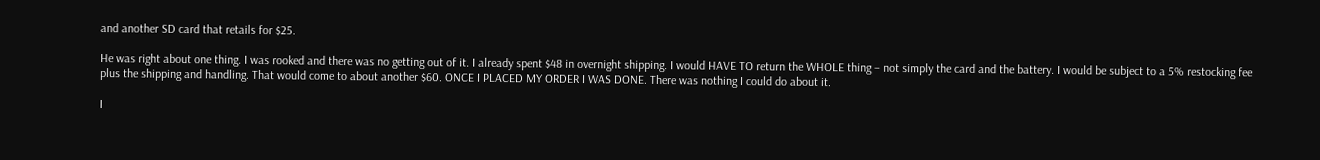and another SD card that retails for $25.

He was right about one thing. I was rooked and there was no getting out of it. I already spent $48 in overnight shipping. I would HAVE TO return the WHOLE thing – not simply the card and the battery. I would be subject to a 5% restocking fee plus the shipping and handling. That would come to about another $60. ONCE I PLACED MY ORDER I WAS DONE. There was nothing I could do about it.

I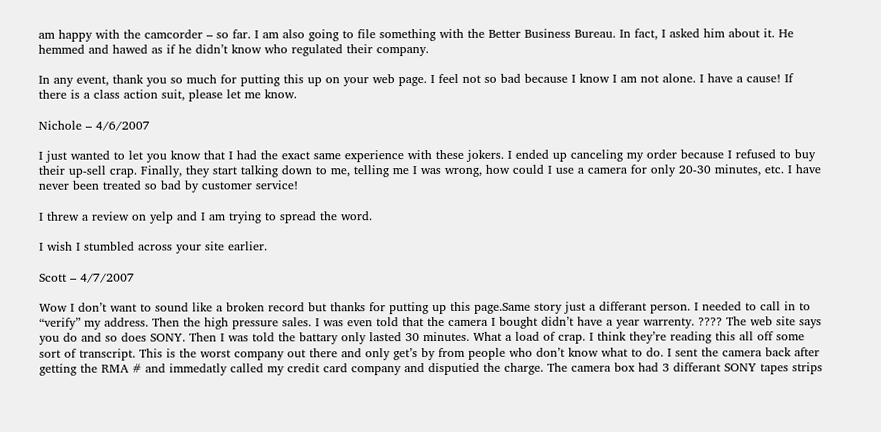am happy with the camcorder – so far. I am also going to file something with the Better Business Bureau. In fact, I asked him about it. He hemmed and hawed as if he didn’t know who regulated their company.

In any event, thank you so much for putting this up on your web page. I feel not so bad because I know I am not alone. I have a cause! If there is a class action suit, please let me know.

Nichole – 4/6/2007

I just wanted to let you know that I had the exact same experience with these jokers. I ended up canceling my order because I refused to buy their up-sell crap. Finally, they start talking down to me, telling me I was wrong, how could I use a camera for only 20-30 minutes, etc. I have never been treated so bad by customer service!

I threw a review on yelp and I am trying to spread the word.

I wish I stumbled across your site earlier.

Scott – 4/7/2007

Wow I don’t want to sound like a broken record but thanks for putting up this page.Same story just a differant person. I needed to call in to “verify” my address. Then the high pressure sales. I was even told that the camera I bought didn’t have a year warrenty. ???? The web site says you do and so does SONY. Then I was told the battary only lasted 30 minutes. What a load of crap. I think they’re reading this all off some sort of transcript. This is the worst company out there and only get’s by from people who don’t know what to do. I sent the camera back after getting the RMA # and immedatly called my credit card company and disputied the charge. The camera box had 3 differant SONY tapes strips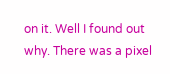on it. Well I found out why. There was a pixel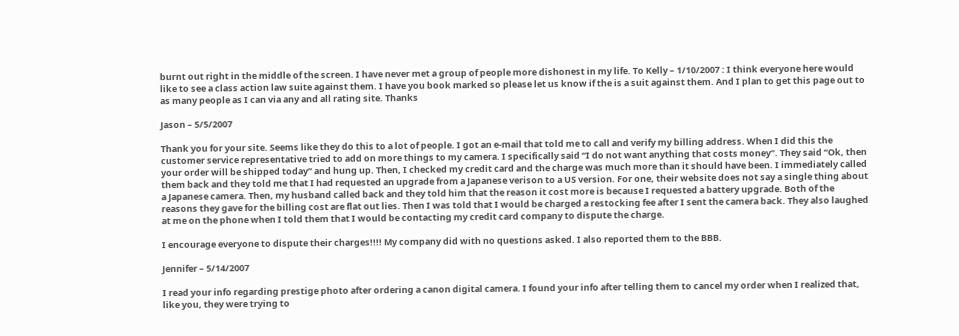burnt out right in the middle of the screen. I have never met a group of people more dishonest in my life. To Kelly – 1/10/2007 : I think everyone here would like to see a class action law suite against them. I have you book marked so please let us know if the is a suit against them. And I plan to get this page out to as many people as I can via any and all rating site. Thanks

Jason – 5/5/2007

Thank you for your site. Seems like they do this to a lot of people. I got an e-mail that told me to call and verify my billing address. When I did this the customer service representative tried to add on more things to my camera. I specifically said “I do not want anything that costs money”. They said “Ok, then your order will be shipped today” and hung up. Then, I checked my credit card and the charge was much more than it should have been. I immediately called them back and they told me that I had requested an upgrade from a Japanese verison to a US version. For one, their website does not say a single thing about a Japanese camera. Then, my husband called back and they told him that the reason it cost more is because I requested a battery upgrade. Both of the reasons they gave for the billing cost are flat out lies. Then I was told that I would be charged a restocking fee after I sent the camera back. They also laughed at me on the phone when I told them that I would be contacting my credit card company to dispute the charge.

I encourage everyone to dispute their charges!!!! My company did with no questions asked. I also reported them to the BBB.

Jennifer – 5/14/2007

I read your info regarding prestige photo after ordering a canon digital camera. I found your info after telling them to cancel my order when I realized that, like you, they were trying to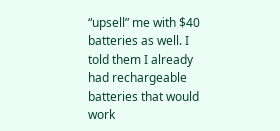“upsell” me with $40 batteries as well. I told them I already had rechargeable batteries that would work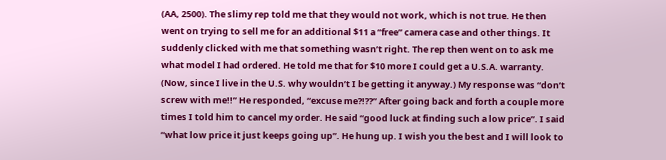(AA, 2500). The slimy rep told me that they would not work, which is not true. He then went on trying to sell me for an additional $11 a “free” camera case and other things. It suddenly clicked with me that something wasn’t right. The rep then went on to ask me what model I had ordered. He told me that for $10 more I could get a U.S.A. warranty. (Now, since I live in the U.S. why wouldn’t I be getting it anyway.) My response was “don’t screw with me!!” He responded, “excuse me?!??” After going back and forth a couple more times I told him to cancel my order. He said “good luck at finding such a low price”. I said “what low price it just keeps going up”. He hung up. I wish you the best and I will look to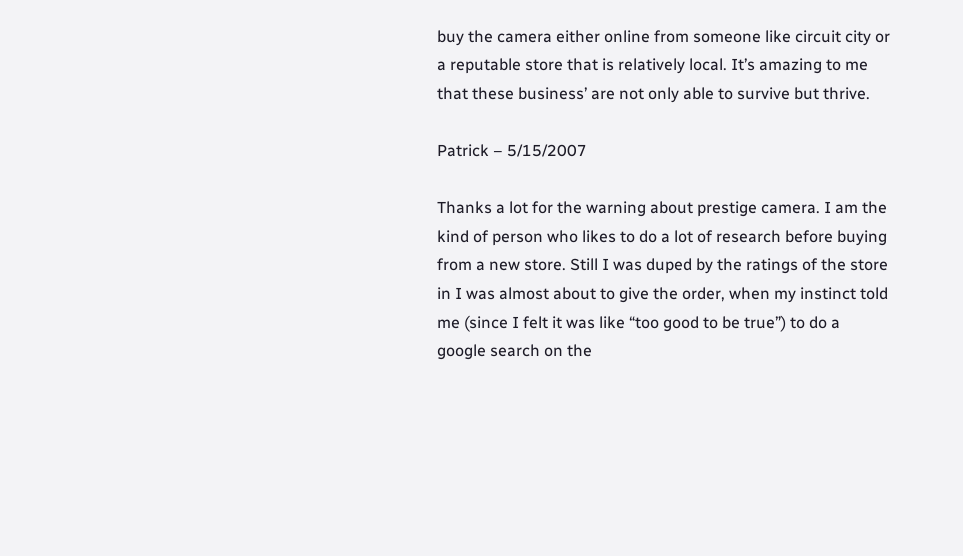buy the camera either online from someone like circuit city or a reputable store that is relatively local. It’s amazing to me that these business’ are not only able to survive but thrive.

Patrick – 5/15/2007

Thanks a lot for the warning about prestige camera. I am the kind of person who likes to do a lot of research before buying from a new store. Still I was duped by the ratings of the store in I was almost about to give the order, when my instinct told me (since I felt it was like “too good to be true”) to do a google search on the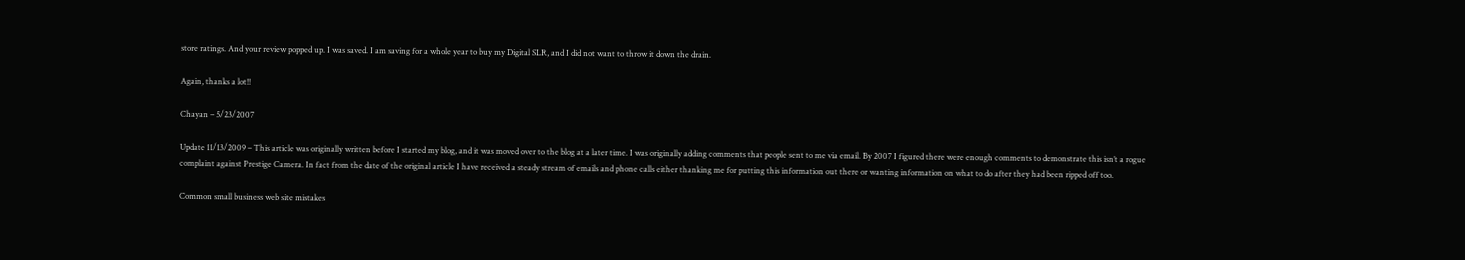store ratings. And your review popped up. I was saved. I am saving for a whole year to buy my Digital SLR, and I did not want to throw it down the drain.

Again, thanks a lot!!

Chayan – 5/23/2007

Update 11/13/2009 – This article was originally written before I started my blog, and it was moved over to the blog at a later time. I was originally adding comments that people sent to me via email. By 2007 I figured there were enough comments to demonstrate this isn’t a rogue complaint against Prestige Camera. In fact from the date of the original article I have received a steady stream of emails and phone calls either thanking me for putting this information out there or wanting information on what to do after they had been ripped off too.

Common small business web site mistakes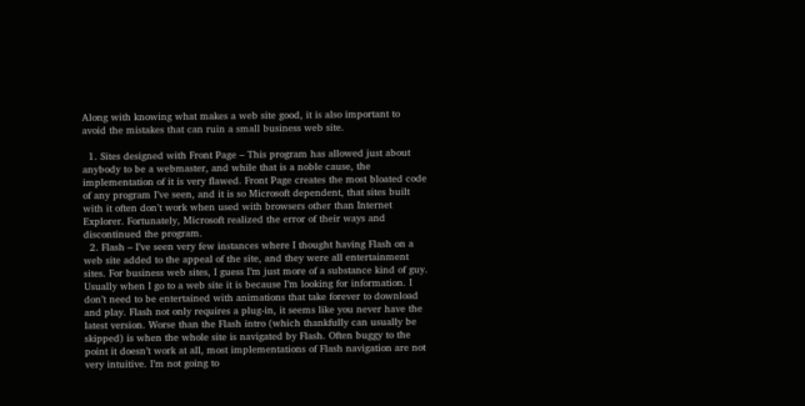Along with knowing what makes a web site good, it is also important to avoid the mistakes that can ruin a small business web site.

  1. Sites designed with Front Page – This program has allowed just about anybody to be a webmaster, and while that is a noble cause, the implementation of it is very flawed. Front Page creates the most bloated code of any program I’ve seen, and it is so Microsoft dependent, that sites built with it often don’t work when used with browsers other than Internet Explorer. Fortunately, Microsoft realized the error of their ways and discontinued the program.
  2. Flash – I’ve seen very few instances where I thought having Flash on a web site added to the appeal of the site, and they were all entertainment sites. For business web sites, I guess I’m just more of a substance kind of guy. Usually when I go to a web site it is because I’m looking for information. I don’t need to be entertained with animations that take forever to download and play. Flash not only requires a plug-in, it seems like you never have the latest version. Worse than the Flash intro (which thankfully can usually be skipped) is when the whole site is navigated by Flash. Often buggy to the point it doesn’t work at all, most implementations of Flash navigation are not very intuitive. I’m not going to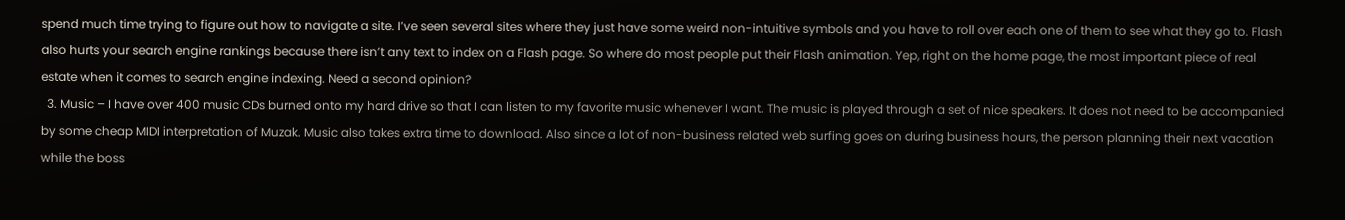spend much time trying to figure out how to navigate a site. I’ve seen several sites where they just have some weird non-intuitive symbols and you have to roll over each one of them to see what they go to. Flash also hurts your search engine rankings because there isn’t any text to index on a Flash page. So where do most people put their Flash animation. Yep, right on the home page, the most important piece of real estate when it comes to search engine indexing. Need a second opinion?
  3. Music – I have over 400 music CDs burned onto my hard drive so that I can listen to my favorite music whenever I want. The music is played through a set of nice speakers. It does not need to be accompanied by some cheap MIDI interpretation of Muzak. Music also takes extra time to download. Also since a lot of non-business related web surfing goes on during business hours, the person planning their next vacation while the boss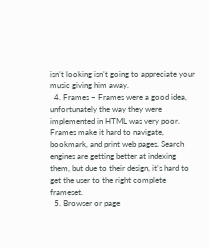isn’t looking isn’t going to appreciate your music giving him away.
  4. Frames – Frames were a good idea, unfortunately the way they were implemented in HTML was very poor. Frames make it hard to navigate, bookmark, and print web pages. Search engines are getting better at indexing them, but due to their design, it’s hard to get the user to the right complete frameset.
  5. Browser or page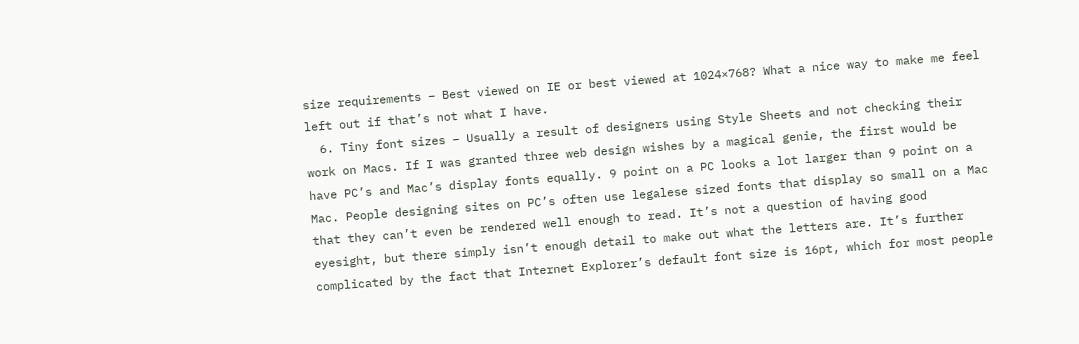size requirements – Best viewed on IE or best viewed at 1024×768? What a nice way to make me feel left out if that’s not what I have.
  6. Tiny font sizes – Usually a result of designers using Style Sheets and not checking their work on Macs. If I was granted three web design wishes by a magical genie, the first would be have PC’s and Mac’s display fonts equally. 9 point on a PC looks a lot larger than 9 point on a Mac. People designing sites on PC’s often use legalese sized fonts that display so small on a Mac that they can’t even be rendered well enough to read. It’s not a question of having good eyesight, but there simply isn’t enough detail to make out what the letters are. It’s further complicated by the fact that Internet Explorer’s default font size is 16pt, which for most people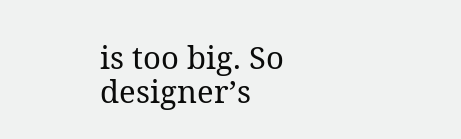is too big. So designer’s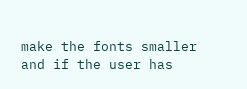make the fonts smaller and if the user has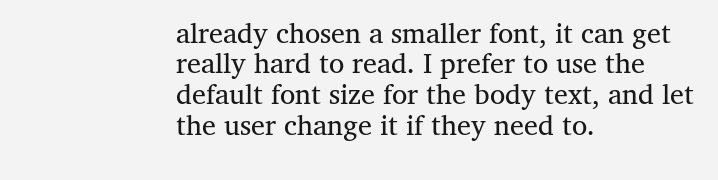already chosen a smaller font, it can get really hard to read. I prefer to use the default font size for the body text, and let the user change it if they need to.